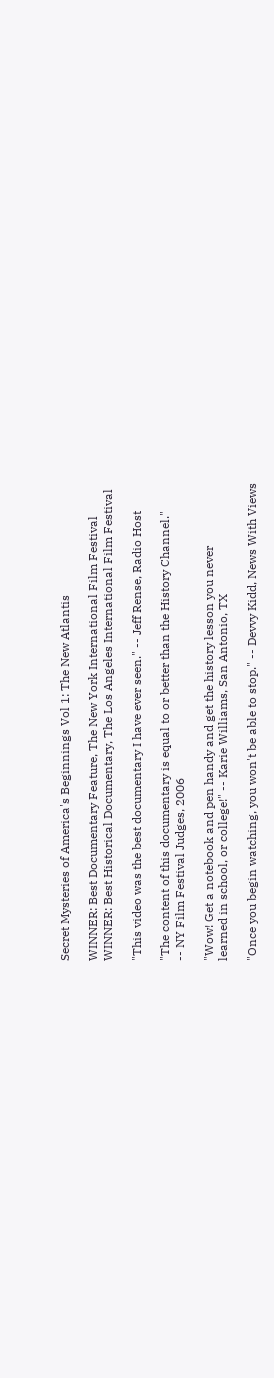Secret Mysteries of America's Beginnings Vol 1: The New Atlantis

WINNER: Best Documentary Feature, The New York International Film Festival
WINNER: Best Historical Documentary, The Los Angeles International Film Festival

"This video was the best documentary I have ever seen." -- Jeff Rense, Radio Host

"The content of this documentary is equal to or better than the History Channel."
-- NY Film Festival Judges, 2006

"Wow! Get a notebook and pen handy and get the history lesson you never
learned in school, or college!" -- Karie Williams, San Antonio, TX

"Once you begin watching, you won't be able to stop." -- Devvy Kidd, News With Views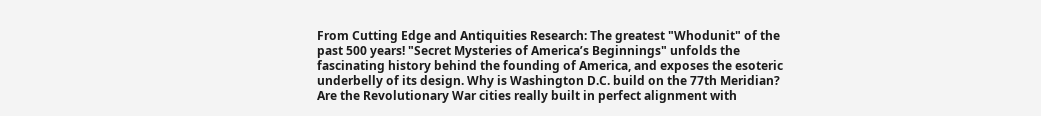From Cutting Edge and Antiquities Research: The greatest "Whodunit" of the past 500 years! "Secret Mysteries of America’s Beginnings" unfolds the fascinating history behind the founding of America, and exposes the esoteric underbelly of its design. Why is Washington D.C. build on the 77th Meridian? Are the Revolutionary War cities really built in perfect alignment with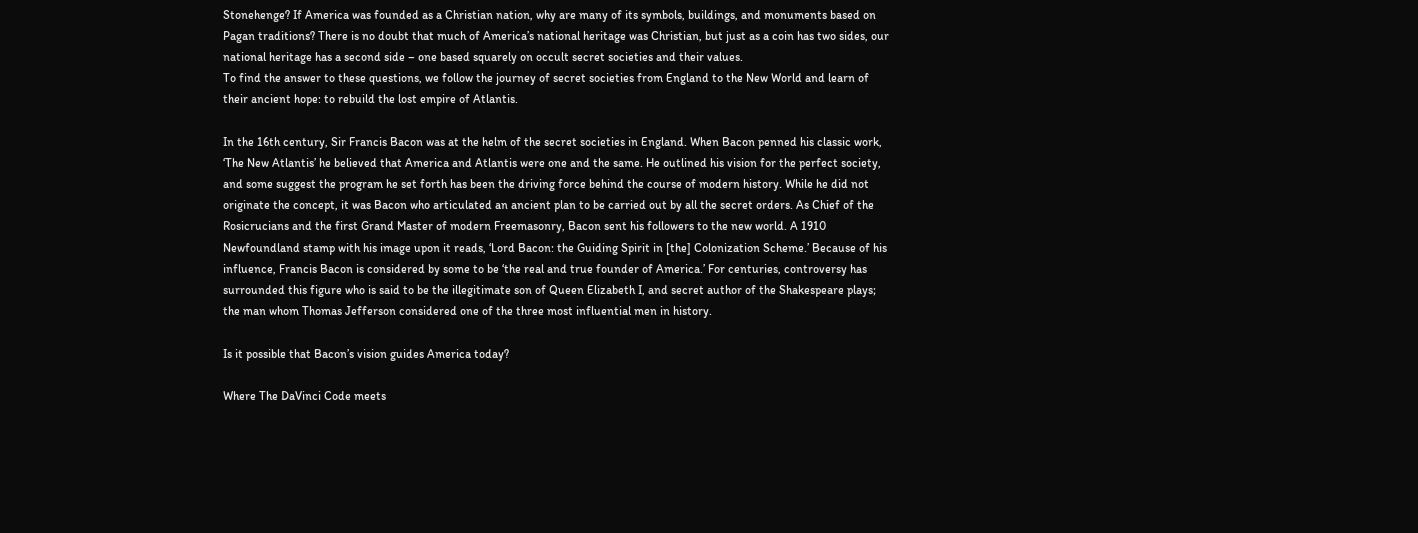Stonehenge? If America was founded as a Christian nation, why are many of its symbols, buildings, and monuments based on Pagan traditions? There is no doubt that much of America’s national heritage was Christian, but just as a coin has two sides, our national heritage has a second side – one based squarely on occult secret societies and their values.
To find the answer to these questions, we follow the journey of secret societies from England to the New World and learn of their ancient hope: to rebuild the lost empire of Atlantis.

In the 16th century, Sir Francis Bacon was at the helm of the secret societies in England. When Bacon penned his classic work, ‘The New Atlantis’ he believed that America and Atlantis were one and the same. He outlined his vision for the perfect society, and some suggest the program he set forth has been the driving force behind the course of modern history. While he did not originate the concept, it was Bacon who articulated an ancient plan to be carried out by all the secret orders. As Chief of the Rosicrucians and the first Grand Master of modern Freemasonry, Bacon sent his followers to the new world. A 1910 Newfoundland stamp with his image upon it reads, ‘Lord Bacon: the Guiding Spirit in [the] Colonization Scheme.’ Because of his influence, Francis Bacon is considered by some to be ‘the real and true founder of America.’ For centuries, controversy has surrounded this figure who is said to be the illegitimate son of Queen Elizabeth I, and secret author of the Shakespeare plays; the man whom Thomas Jefferson considered one of the three most influential men in history.

Is it possible that Bacon’s vision guides America today?

Where The DaVinci Code meets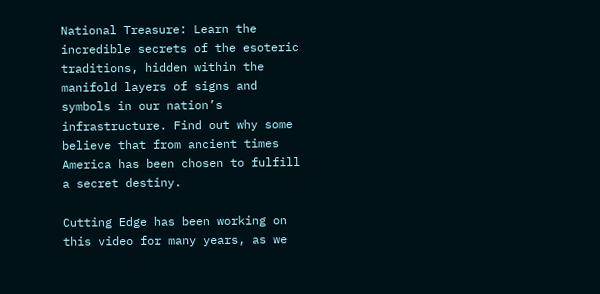National Treasure: Learn the incredible secrets of the esoteric traditions, hidden within the manifold layers of signs and symbols in our nation’s infrastructure. Find out why some believe that from ancient times America has been chosen to fulfill a secret destiny.

Cutting Edge has been working on this video for many years, as we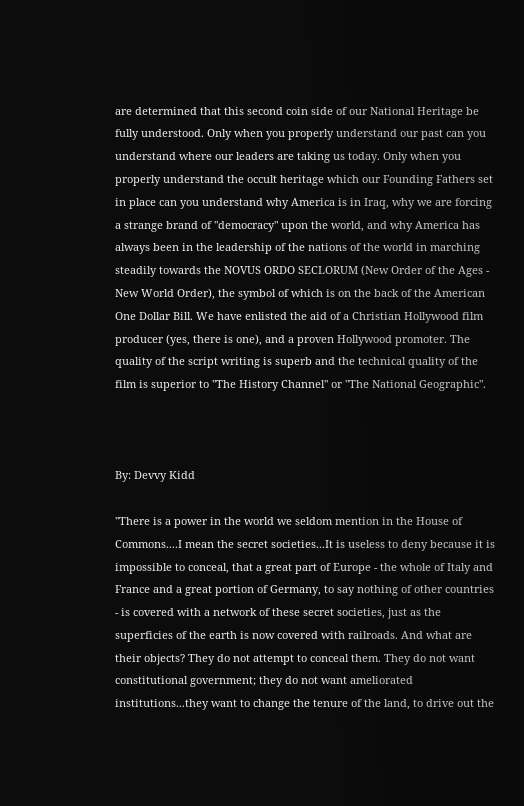are determined that this second coin side of our National Heritage be fully understood. Only when you properly understand our past can you understand where our leaders are taking us today. Only when you properly understand the occult heritage which our Founding Fathers set in place can you understand why America is in Iraq, why we are forcing a strange brand of "democracy" upon the world, and why America has always been in the leadership of the nations of the world in marching steadily towards the NOVUS ORDO SECLORUM (New Order of the Ages - New World Order), the symbol of which is on the back of the American One Dollar Bill. We have enlisted the aid of a Christian Hollywood film producer (yes, there is one), and a proven Hollywood promoter. The quality of the script writing is superb and the technical quality of the film is superior to "The History Channel" or "The National Geographic".



By: Devvy Kidd

"There is a power in the world we seldom mention in the House of Commons....I mean the secret societies...It is useless to deny because it is impossible to conceal, that a great part of Europe - the whole of Italy and France and a great portion of Germany, to say nothing of other countries - is covered with a network of these secret societies, just as the superficies of the earth is now covered with railroads. And what are their objects? They do not attempt to conceal them. They do not want constitutional government; they do not want ameliorated institutions...they want to change the tenure of the land, to drive out the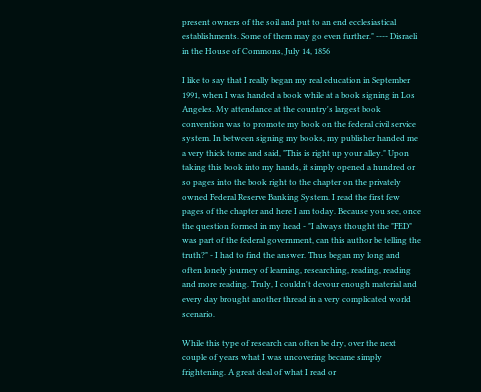present owners of the soil and put to an end ecclesiastical establishments. Some of them may go even further." ---- Disraeli in the House of Commons, July 14, 1856

I like to say that I really began my real education in September 1991, when I was handed a book while at a book signing in Los Angeles. My attendance at the country's largest book convention was to promote my book on the federal civil service system. In between signing my books, my publisher handed me a very thick tome and said, "This is right up your alley." Upon taking this book into my hands, it simply opened a hundred or so pages into the book right to the chapter on the privately owned Federal Reserve Banking System. I read the first few pages of the chapter and here I am today. Because you see, once the question formed in my head - "I always thought the "FED" was part of the federal government, can this author be telling the truth?" - I had to find the answer. Thus began my long and often lonely journey of learning, researching, reading, reading and more reading. Truly, I couldn't devour enough material and every day brought another thread in a very complicated world scenario.

While this type of research can often be dry, over the next couple of years what I was uncovering became simply frightening. A great deal of what I read or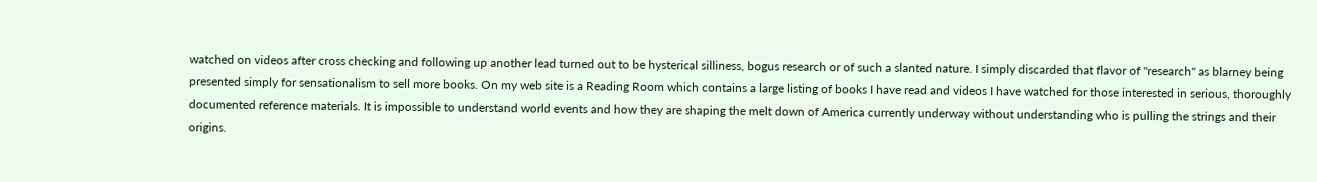watched on videos after cross checking and following up another lead turned out to be hysterical silliness, bogus research or of such a slanted nature. I simply discarded that flavor of "research" as blarney being presented simply for sensationalism to sell more books. On my web site is a Reading Room which contains a large listing of books I have read and videos I have watched for those interested in serious, thoroughly documented reference materials. It is impossible to understand world events and how they are shaping the melt down of America currently underway without understanding who is pulling the strings and their origins.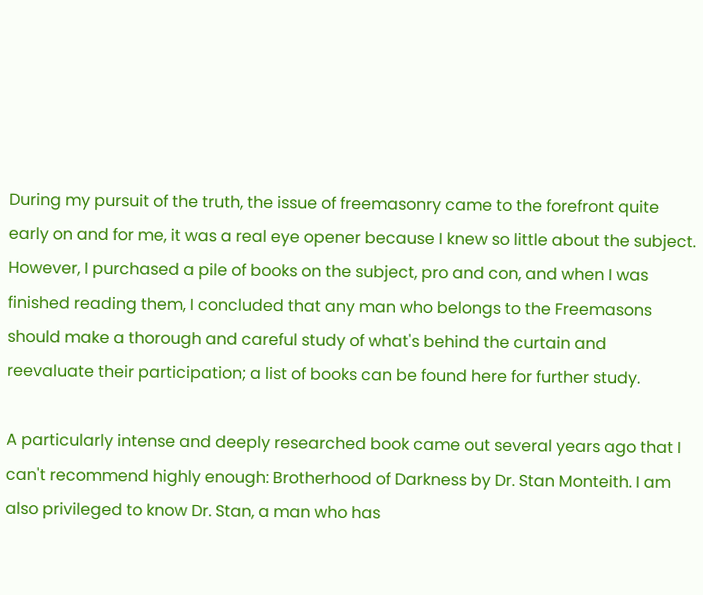During my pursuit of the truth, the issue of freemasonry came to the forefront quite early on and for me, it was a real eye opener because I knew so little about the subject. However, I purchased a pile of books on the subject, pro and con, and when I was finished reading them, I concluded that any man who belongs to the Freemasons should make a thorough and careful study of what's behind the curtain and reevaluate their participation; a list of books can be found here for further study.

A particularly intense and deeply researched book came out several years ago that I can't recommend highly enough: Brotherhood of Darkness by Dr. Stan Monteith. I am also privileged to know Dr. Stan, a man who has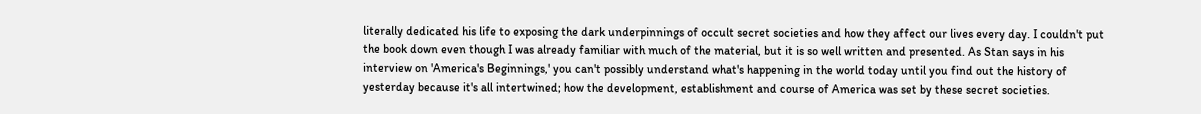literally dedicated his life to exposing the dark underpinnings of occult secret societies and how they affect our lives every day. I couldn't put the book down even though I was already familiar with much of the material, but it is so well written and presented. As Stan says in his interview on 'America's Beginnings,' you can't possibly understand what's happening in the world today until you find out the history of yesterday because it's all intertwined; how the development, establishment and course of America was set by these secret societies.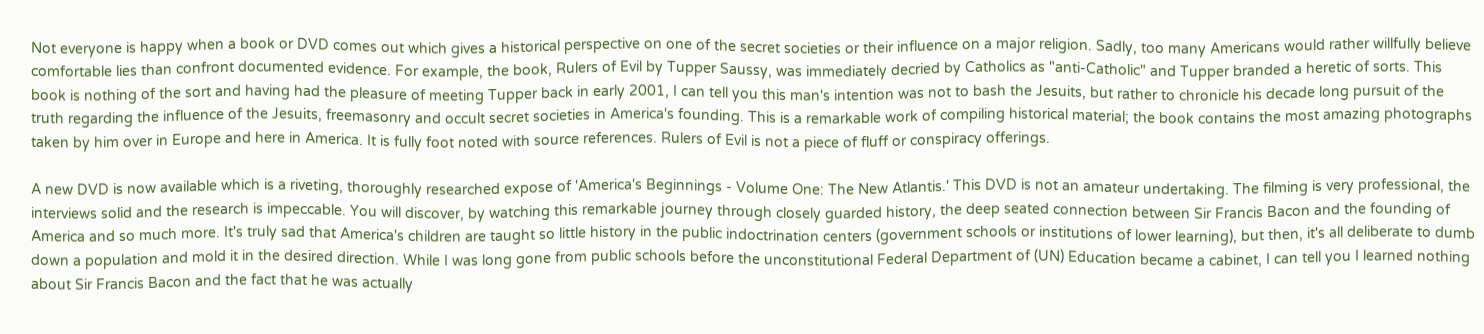Not everyone is happy when a book or DVD comes out which gives a historical perspective on one of the secret societies or their influence on a major religion. Sadly, too many Americans would rather willfully believe comfortable lies than confront documented evidence. For example, the book, Rulers of Evil by Tupper Saussy, was immediately decried by Catholics as "anti-Catholic" and Tupper branded a heretic of sorts. This book is nothing of the sort and having had the pleasure of meeting Tupper back in early 2001, I can tell you this man's intention was not to bash the Jesuits, but rather to chronicle his decade long pursuit of the truth regarding the influence of the Jesuits, freemasonry and occult secret societies in America's founding. This is a remarkable work of compiling historical material; the book contains the most amazing photographs taken by him over in Europe and here in America. It is fully foot noted with source references. Rulers of Evil is not a piece of fluff or conspiracy offerings.

A new DVD is now available which is a riveting, thoroughly researched expose of 'America's Beginnings - Volume One: The New Atlantis.' This DVD is not an amateur undertaking. The filming is very professional, the interviews solid and the research is impeccable. You will discover, by watching this remarkable journey through closely guarded history, the deep seated connection between Sir Francis Bacon and the founding of America and so much more. It's truly sad that America's children are taught so little history in the public indoctrination centers (government schools or institutions of lower learning), but then, it's all deliberate to dumb down a population and mold it in the desired direction. While I was long gone from public schools before the unconstitutional Federal Department of (UN) Education became a cabinet, I can tell you I learned nothing about Sir Francis Bacon and the fact that he was actually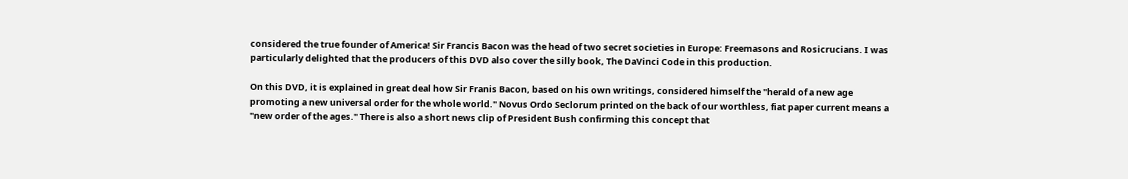considered the true founder of America! Sir Francis Bacon was the head of two secret societies in Europe: Freemasons and Rosicrucians. I was particularly delighted that the producers of this DVD also cover the silly book, The DaVinci Code in this production.

On this DVD, it is explained in great deal how Sir Franis Bacon, based on his own writings, considered himself the "herald of a new age promoting a new universal order for the whole world." Novus Ordo Seclorum printed on the back of our worthless, fiat paper current means a "new order of the ages." There is also a short news clip of President Bush confirming this concept that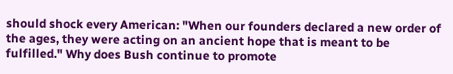should shock every American: "When our founders declared a new order of the ages, they were acting on an ancient hope that is meant to be fulfilled." Why does Bush continue to promote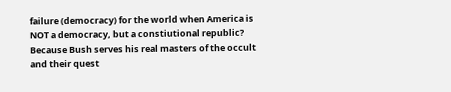failure (democracy) for the world when America is NOT a democracy, but a constiutional republic? Because Bush serves his real masters of the occult and their quest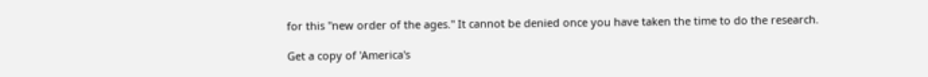for this "new order of the ages." It cannot be denied once you have taken the time to do the research.

Get a copy of 'America's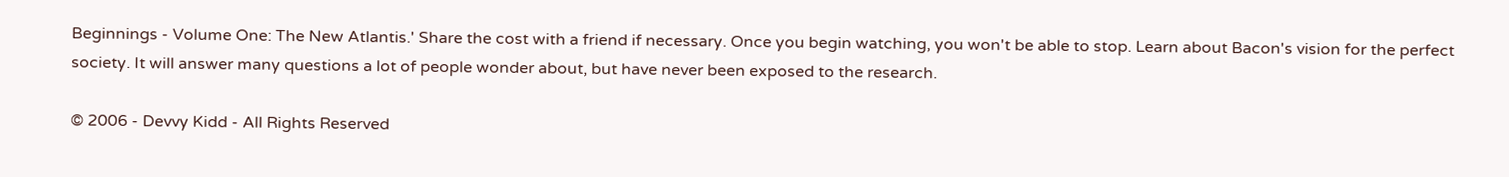Beginnings - Volume One: The New Atlantis.' Share the cost with a friend if necessary. Once you begin watching, you won't be able to stop. Learn about Bacon's vision for the perfect society. It will answer many questions a lot of people wonder about, but have never been exposed to the research.

© 2006 - Devvy Kidd - All Rights Reserved